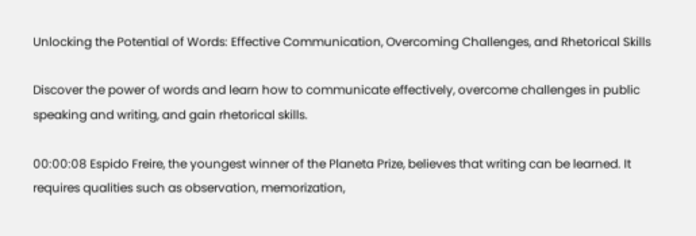Unlocking the Potential of Words: Effective Communication, Overcoming Challenges, and Rhetorical Skills

Discover the power of words and learn how to communicate effectively, overcome challenges in public speaking and writing, and gain rhetorical skills.

00:00:08 Espido Freire, the youngest winner of the Planeta Prize, believes that writing can be learned. It requires qualities such as observation, memorization,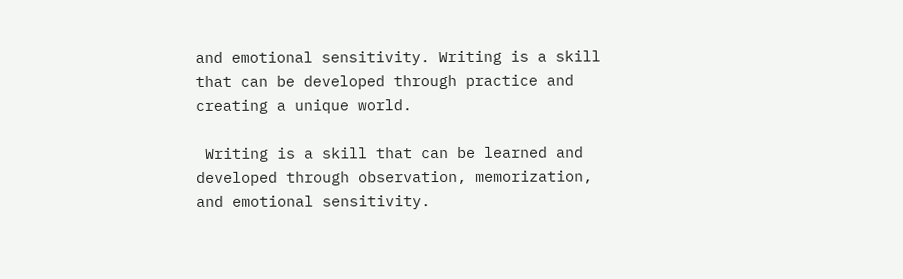and emotional sensitivity. Writing is a skill that can be developed through practice and creating a unique world.

 Writing is a skill that can be learned and developed through observation, memorization, and emotional sensitivity.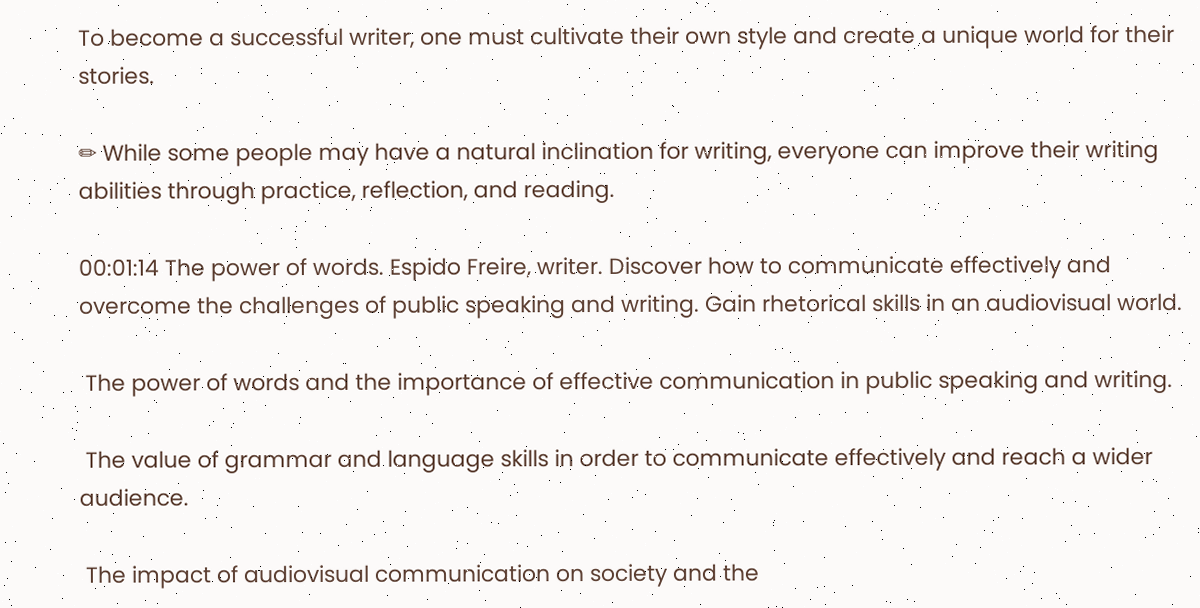To become a successful writer, one must cultivate their own style and create a unique world for their stories.

✏ While some people may have a natural inclination for writing, everyone can improve their writing abilities through practice, reflection, and reading.

00:01:14 The power of words. Espido Freire, writer. Discover how to communicate effectively and overcome the challenges of public speaking and writing. Gain rhetorical skills in an audiovisual world.

 The power of words and the importance of effective communication in public speaking and writing.

 The value of grammar and language skills in order to communicate effectively and reach a wider audience.

 The impact of audiovisual communication on society and the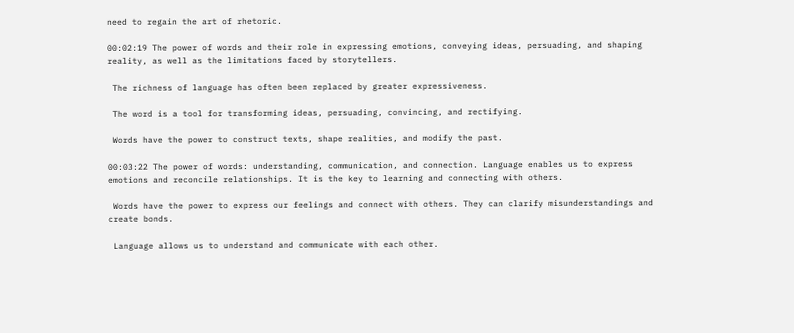need to regain the art of rhetoric.

00:02:19 The power of words and their role in expressing emotions, conveying ideas, persuading, and shaping reality, as well as the limitations faced by storytellers.

 The richness of language has often been replaced by greater expressiveness.

 The word is a tool for transforming ideas, persuading, convincing, and rectifying.

 Words have the power to construct texts, shape realities, and modify the past.

00:03:22 The power of words: understanding, communication, and connection. Language enables us to express emotions and reconcile relationships. It is the key to learning and connecting with others.

 Words have the power to express our feelings and connect with others. They can clarify misunderstandings and create bonds.

 Language allows us to understand and communicate with each other.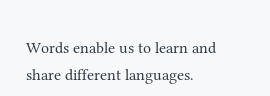Words enable us to learn and share different languages.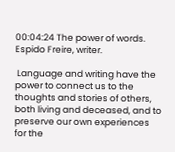00:04:24 The power of words. Espido Freire, writer.

 Language and writing have the power to connect us to the thoughts and stories of others, both living and deceased, and to preserve our own experiences for the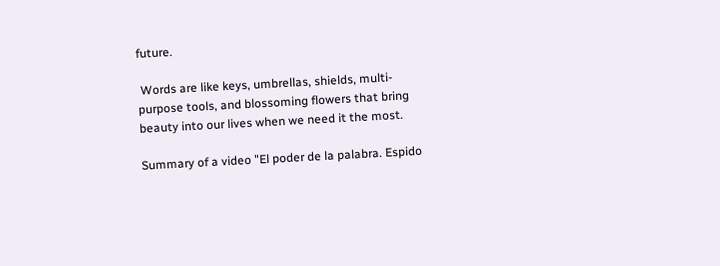future.

 Words are like keys, umbrellas, shields, multi-purpose tools, and blossoming flowers that bring beauty into our lives when we need it the most.

Summary of a video "El poder de la palabra. Espido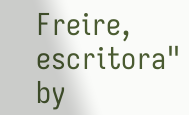Freire, escritora" by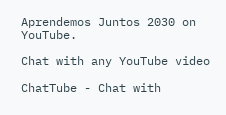Aprendemos Juntos 2030 on YouTube.

Chat with any YouTube video

ChatTube - Chat with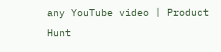any YouTube video | Product Hunt